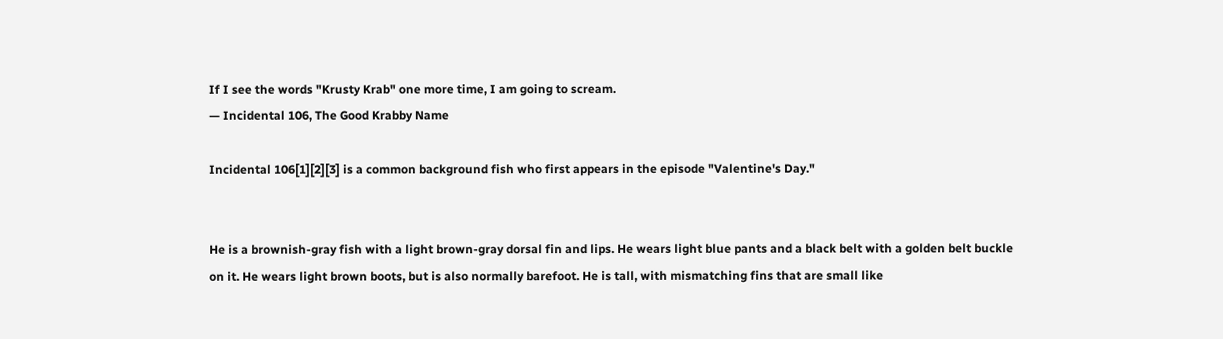If I see the words "Krusty Krab" one more time, I am going to scream.
— Incidental 106, The Good Krabby Name

Incidental 106[1][2][3] is a common background fish who first appears in the episode "Valentine's Day."


He is a brownish-gray fish with a light brown-gray dorsal fin and lips. He wears light blue pants and a black belt with a golden belt buckle on it. He wears light brown boots, but is also normally barefoot. He is tall, with mismatching fins that are small like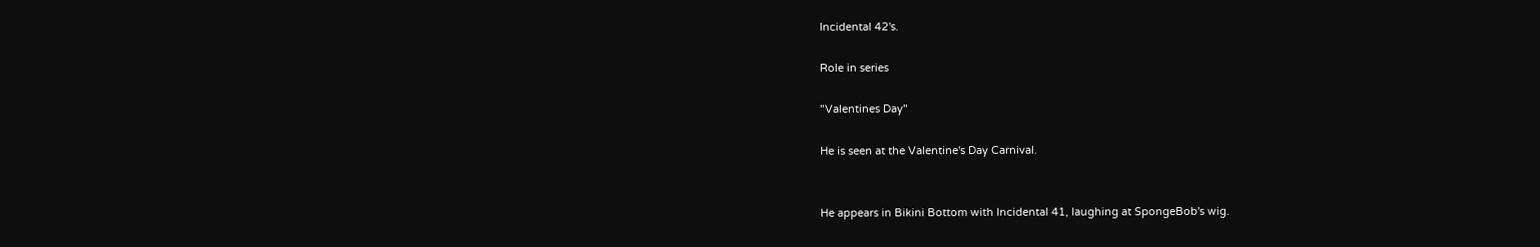Incidental 42's.

Role in series

"Valentines Day"

He is seen at the Valentine's Day Carnival.


He appears in Bikini Bottom with Incidental 41, laughing at SpongeBob's wig.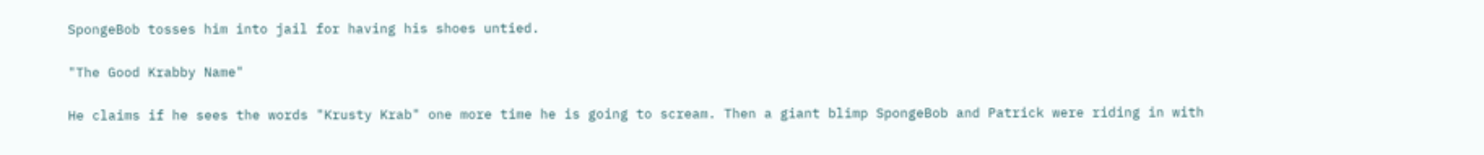SpongeBob tosses him into jail for having his shoes untied.

"The Good Krabby Name"

He claims if he sees the words "Krusty Krab" one more time he is going to scream. Then a giant blimp SpongeBob and Patrick were riding in with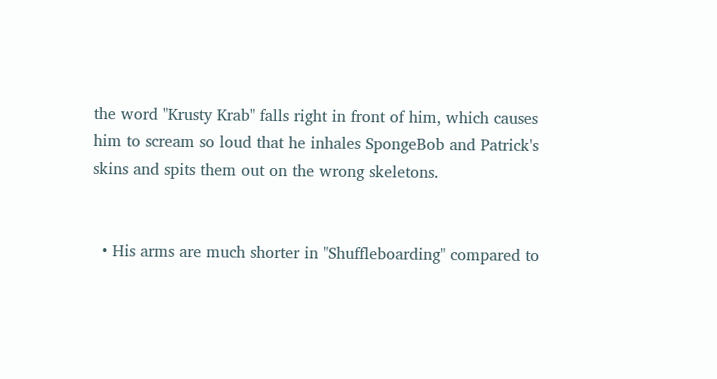the word "Krusty Krab" falls right in front of him, which causes him to scream so loud that he inhales SpongeBob and Patrick's skins and spits them out on the wrong skeletons.


  • His arms are much shorter in "Shuffleboarding" compared to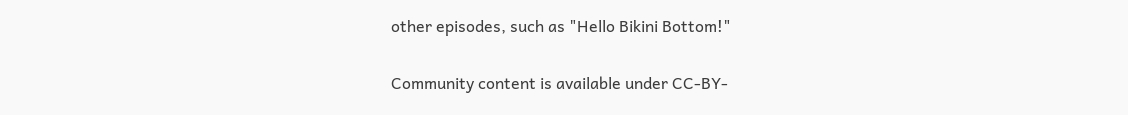other episodes, such as "Hello Bikini Bottom!"


Community content is available under CC-BY-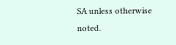SA unless otherwise noted.